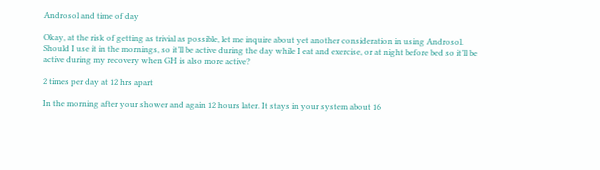Androsol and time of day

Okay, at the risk of getting as trivial as possible, let me inquire about yet another consideration in using Androsol. Should I use it in the mornings, so it’ll be active during the day while I eat and exercise, or at night before bed so it’ll be active during my recovery when GH is also more active?

2 times per day at 12 hrs apart

In the morning after your shower and again 12 hours later. It stays in your system about 16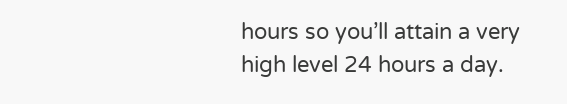hours so you’ll attain a very high level 24 hours a day.